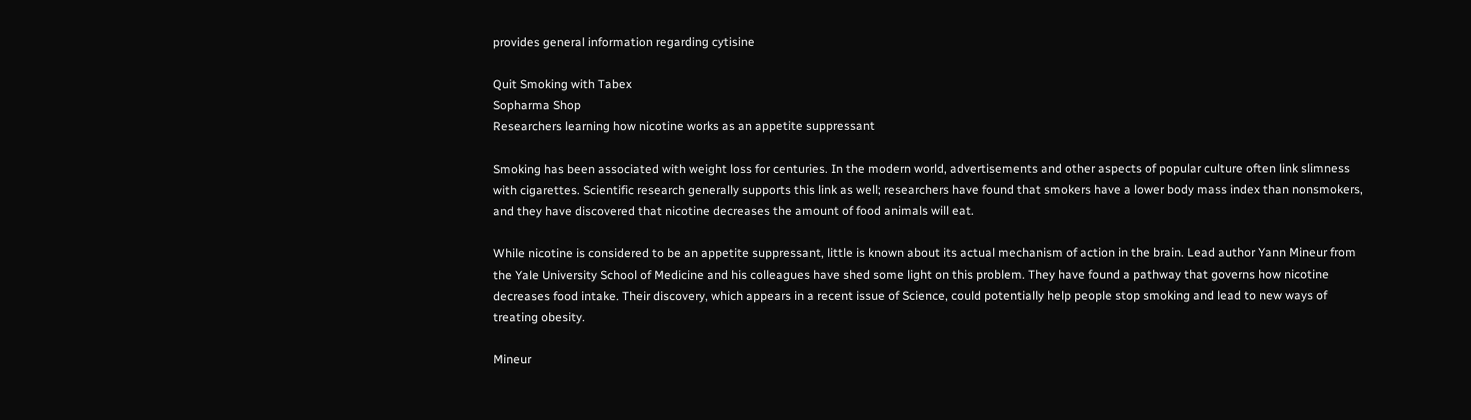provides general information regarding cytisine

Quit Smoking with Tabex
Sopharma Shop
Researchers learning how nicotine works as an appetite suppressant

Smoking has been associated with weight loss for centuries. In the modern world, advertisements and other aspects of popular culture often link slimness with cigarettes. Scientific research generally supports this link as well; researchers have found that smokers have a lower body mass index than nonsmokers, and they have discovered that nicotine decreases the amount of food animals will eat.

While nicotine is considered to be an appetite suppressant, little is known about its actual mechanism of action in the brain. Lead author Yann Mineur from the Yale University School of Medicine and his colleagues have shed some light on this problem. They have found a pathway that governs how nicotine decreases food intake. Their discovery, which appears in a recent issue of Science, could potentially help people stop smoking and lead to new ways of treating obesity.

Mineur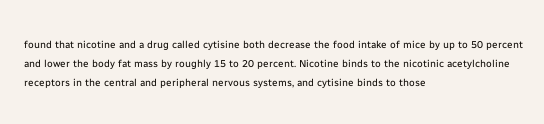found that nicotine and a drug called cytisine both decrease the food intake of mice by up to 50 percent and lower the body fat mass by roughly 15 to 20 percent. Nicotine binds to the nicotinic acetylcholine receptors in the central and peripheral nervous systems, and cytisine binds to those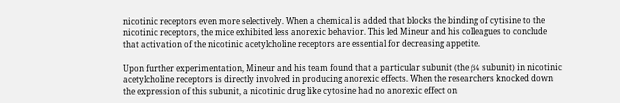nicotinic receptors even more selectively. When a chemical is added that blocks the binding of cytisine to the nicotinic receptors, the mice exhibited less anorexic behavior. This led Mineur and his colleagues to conclude that activation of the nicotinic acetylcholine receptors are essential for decreasing appetite.

Upon further experimentation, Mineur and his team found that a particular subunit (the β4 subunit) in nicotinic acetylcholine receptors is directly involved in producing anorexic effects. When the researchers knocked down the expression of this subunit, a nicotinic drug like cytosine had no anorexic effect on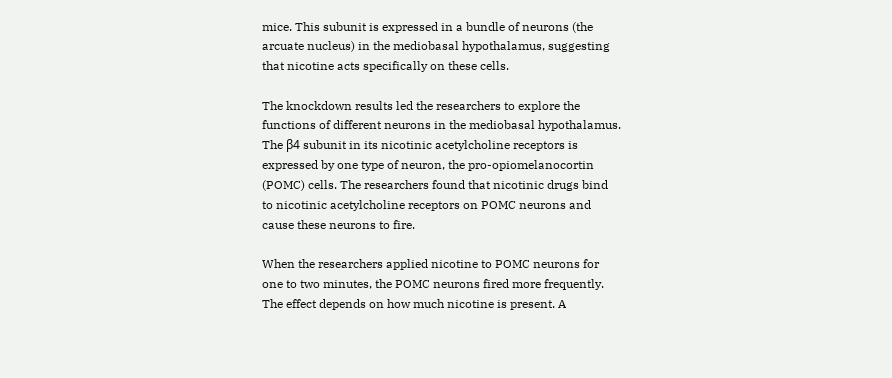mice. This subunit is expressed in a bundle of neurons (the arcuate nucleus) in the mediobasal hypothalamus, suggesting that nicotine acts specifically on these cells.

The knockdown results led the researchers to explore the functions of different neurons in the mediobasal hypothalamus. The β4 subunit in its nicotinic acetylcholine receptors is expressed by one type of neuron, the pro-opiomelanocortin (POMC) cells. The researchers found that nicotinic drugs bind to nicotinic acetylcholine receptors on POMC neurons and cause these neurons to fire.

When the researchers applied nicotine to POMC neurons for one to two minutes, the POMC neurons fired more frequently. The effect depends on how much nicotine is present. A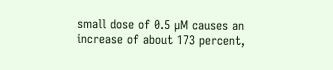small dose of 0.5 µM causes an increase of about 173 percent,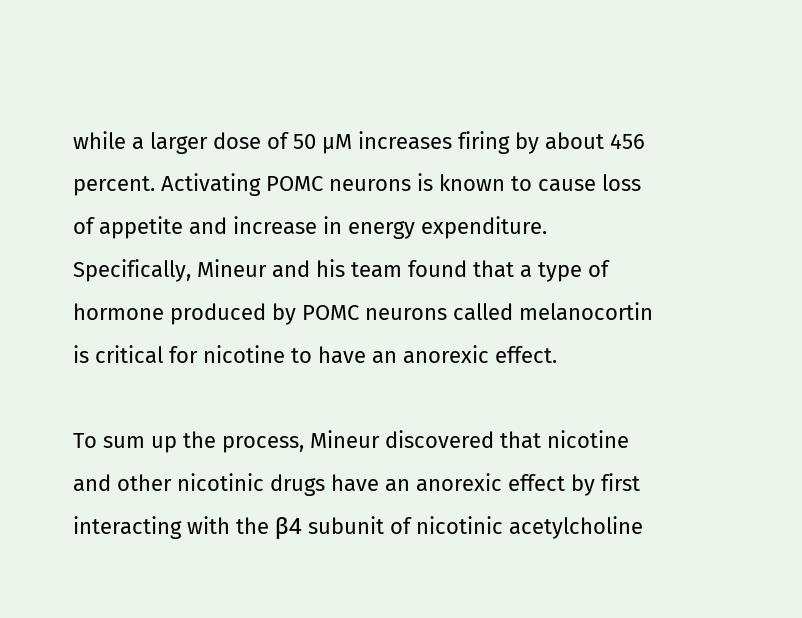while a larger dose of 50 µM increases firing by about 456 percent. Activating POMC neurons is known to cause loss of appetite and increase in energy expenditure. Specifically, Mineur and his team found that a type of hormone produced by POMC neurons called melanocortin is critical for nicotine to have an anorexic effect.

To sum up the process, Mineur discovered that nicotine and other nicotinic drugs have an anorexic effect by first interacting with the β4 subunit of nicotinic acetylcholine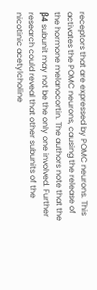receptors that are expressed by POMC neurons. This activates the POMC neurons, causing the release of the hormone melanocortin. The authors note that the β4 subunit may not be the only one involved. Further research could reveal that other subunits of the nicotinic acetylcholine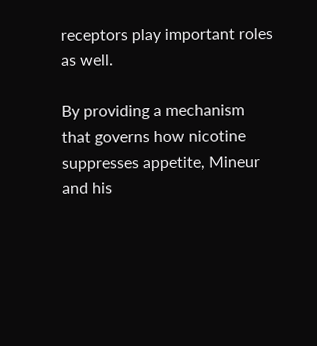receptors play important roles as well.

By providing a mechanism that governs how nicotine suppresses appetite, Mineur and his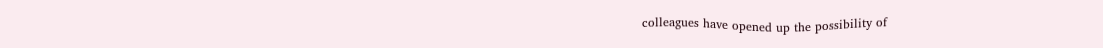colleagues have opened up the possibility of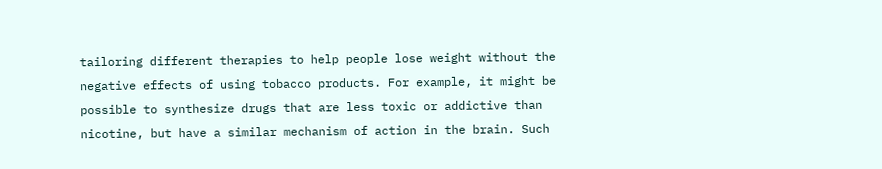tailoring different therapies to help people lose weight without the negative effects of using tobacco products. For example, it might be possible to synthesize drugs that are less toxic or addictive than nicotine, but have a similar mechanism of action in the brain. Such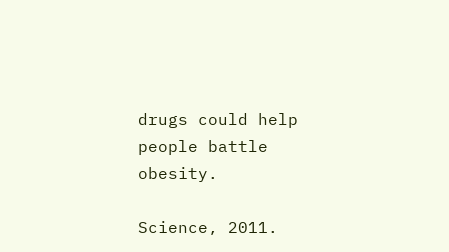drugs could help people battle obesity.

Science, 2011.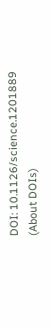DOI: 10.1126/science.1201889 (About DOIs)